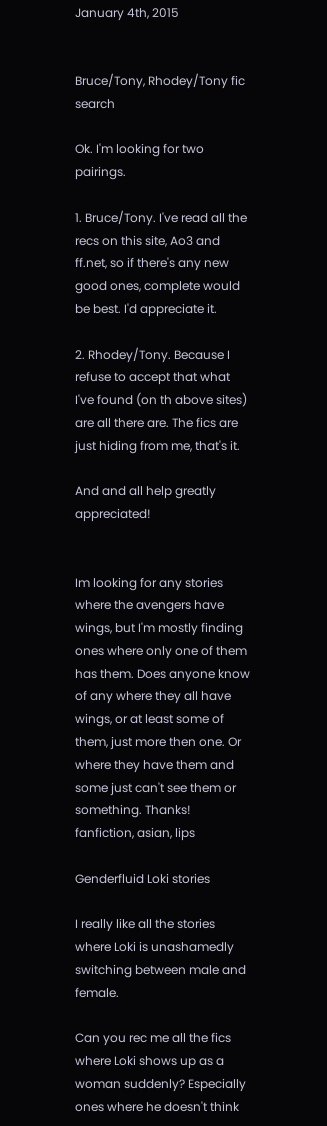January 4th, 2015


Bruce/Tony, Rhodey/Tony fic search

Ok. I'm looking for two pairings.

1. Bruce/Tony. I've read all the recs on this site, Ao3 and ff.net, so if there's any new good ones, complete would be best. I'd appreciate it.

2. Rhodey/Tony. Because I refuse to accept that what I've found (on th above sites) are all there are. The fics are just hiding from me, that's it.

And and all help greatly appreciated!


Im looking for any stories where the avengers have wings, but I'm mostly finding ones where only one of them has them. Does anyone know of any where they all have wings, or at least some of them, just more then one. Or where they have them and some just can't see them or something. Thanks!
fanfiction, asian, lips

Genderfluid Loki stories

I really like all the stories where Loki is unashamedly switching between male and female.

Can you rec me all the fics where Loki shows up as a woman suddenly? Especially ones where he doesn't think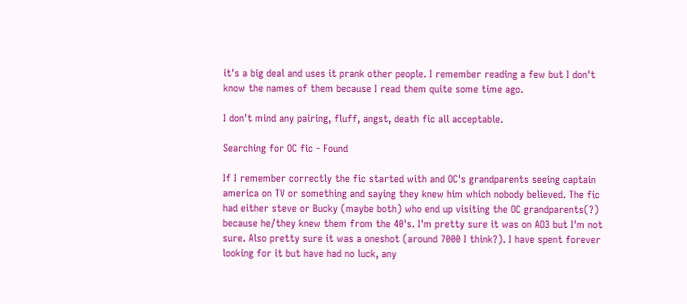it's a big deal and uses it prank other people. I remember reading a few but I don't know the names of them because I read them quite some time ago.

I don't mind any pairing, fluff, angst, death fic all acceptable.

Searching for OC fic - Found

If I remember correctly the fic started with and OC's grandparents seeing captain america on TV or something and saying they knew him which nobody believed. The fic had either steve or Bucky (maybe both) who end up visiting the OC grandparents(?) because he/they knew them from the 40's. I'm pretty sure it was on AO3 but I'm not sure. Also pretty sure it was a oneshot (around 7000 I think?). I have spent forever looking for it but have had no luck, any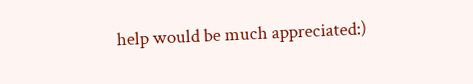help would be much appreciated:)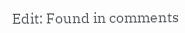Edit: Found in comments